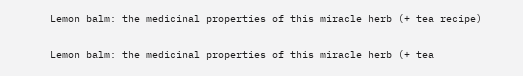Lemon balm: the medicinal properties of this miracle herb (+ tea recipe)

Lemon balm: the medicinal properties of this miracle herb (+ tea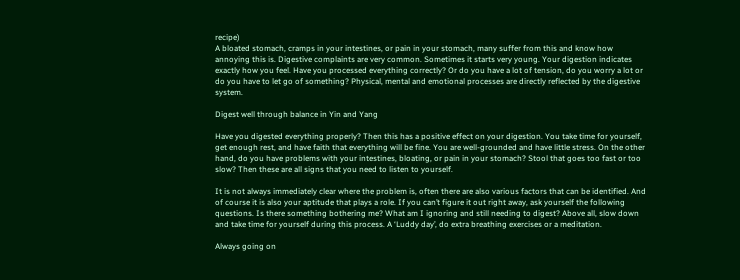recipe)
A bloated stomach, cramps in your intestines, or pain in your stomach, many suffer from this and know how annoying this is. Digestive complaints are very common. Sometimes it starts very young. Your digestion indicates exactly how you feel. Have you processed everything correctly? Or do you have a lot of tension, do you worry a lot or do you have to let go of something? Physical, mental and emotional processes are directly reflected by the digestive system.

Digest well through balance in Yin and Yang

Have you digested everything properly? Then this has a positive effect on your digestion. You take time for yourself, get enough rest, and have faith that everything will be fine. You are well-grounded and have little stress. On the other hand, do you have problems with your intestines, bloating, or pain in your stomach? Stool that goes too fast or too slow? Then these are all signs that you need to listen to yourself.

It is not always immediately clear where the problem is, often there are also various factors that can be identified. And of course it is also your aptitude that plays a role. If you can’t figure it out right away, ask yourself the following questions. Is there something bothering me? What am I ignoring and still needing to digest? Above all, slow down and take time for yourself during this process. A ‘Luddy day’, do extra breathing exercises or a meditation.

Always going on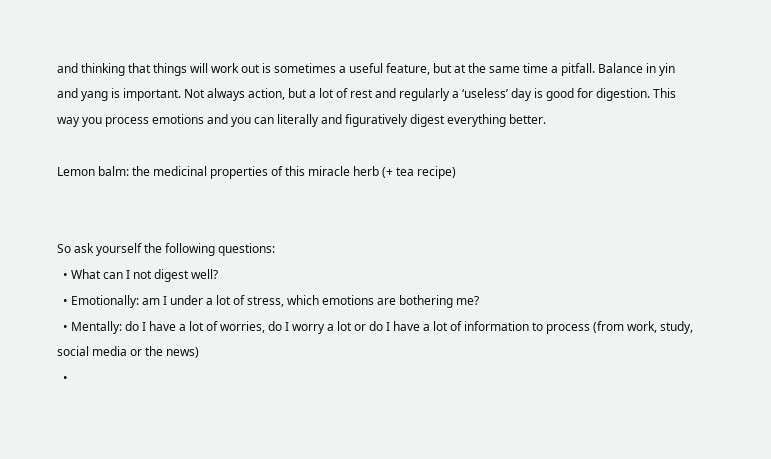and thinking that things will work out is sometimes a useful feature, but at the same time a pitfall. Balance in yin and yang is important. Not always action, but a lot of rest and regularly a ‘useless’ day is good for digestion. This way you process emotions and you can literally and figuratively digest everything better.

Lemon balm: the medicinal properties of this miracle herb (+ tea recipe)


So ask yourself the following questions:
  • What can I not digest well?
  • Emotionally: am I under a lot of stress, which emotions are bothering me?
  • Mentally: do I have a lot of worries, do I worry a lot or do I have a lot of information to process (from work, study, social media or the news)
  •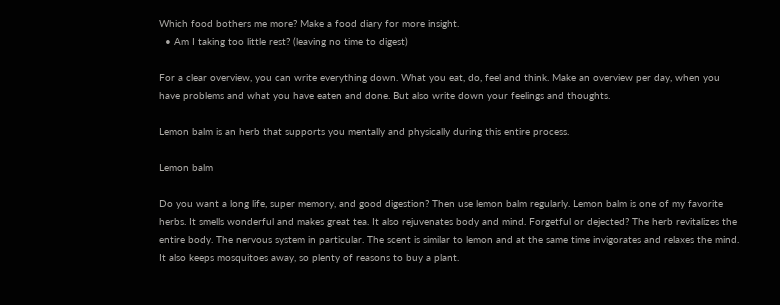Which food bothers me more? Make a food diary for more insight.
  • Am I taking too little rest? (leaving no time to digest)

For a clear overview, you can write everything down. What you eat, do, feel and think. Make an overview per day, when you have problems and what you have eaten and done. But also write down your feelings and thoughts.

Lemon balm is an herb that supports you mentally and physically during this entire process.

Lemon balm

Do you want a long life, super memory, and good digestion? Then use lemon balm regularly. Lemon balm is one of my favorite herbs. It smells wonderful and makes great tea. It also rejuvenates body and mind. Forgetful or dejected? The herb revitalizes the entire body. The nervous system in particular. The scent is similar to lemon and at the same time invigorates and relaxes the mind. It also keeps mosquitoes away, so plenty of reasons to buy a plant.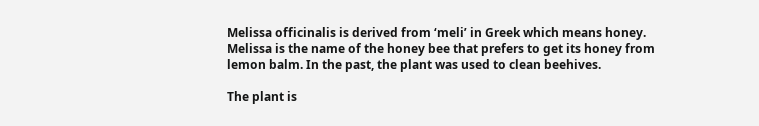Melissa officinalis is derived from ‘meli’ in Greek which means honey. Melissa is the name of the honey bee that prefers to get its honey from lemon balm. In the past, the plant was used to clean beehives.

The plant is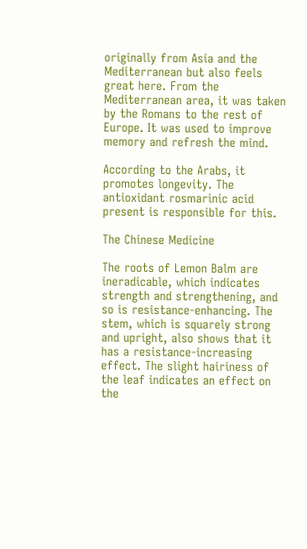originally from Asia and the Mediterranean but also feels great here. From the Mediterranean area, it was taken by the Romans to the rest of Europe. It was used to improve memory and refresh the mind.

According to the Arabs, it promotes longevity. The antioxidant rosmarinic acid present is responsible for this.

The Chinese Medicine

The roots of Lemon Balm are ineradicable, which indicates strength and strengthening, and so is resistance-enhancing. The stem, which is squarely strong and upright, also shows that it has a resistance-increasing effect. The slight hairiness of the leaf indicates an effect on the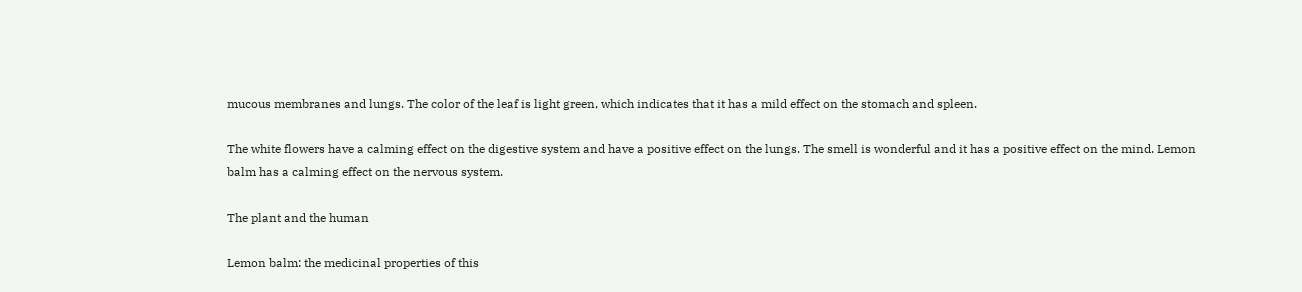mucous membranes and lungs. The color of the leaf is light green, which indicates that it has a mild effect on the stomach and spleen.

The white flowers have a calming effect on the digestive system and have a positive effect on the lungs. The smell is wonderful and it has a positive effect on the mind. Lemon balm has a calming effect on the nervous system.

The plant and the human

Lemon balm: the medicinal properties of this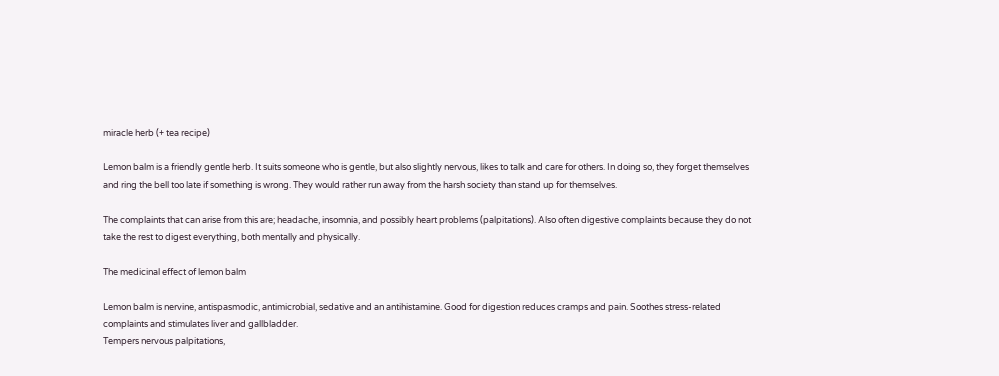miracle herb (+ tea recipe)

Lemon balm is a friendly gentle herb. It suits someone who is gentle, but also slightly nervous, likes to talk and care for others. In doing so, they forget themselves and ring the bell too late if something is wrong. They would rather run away from the harsh society than stand up for themselves.

The complaints that can arise from this are; headache, insomnia, and possibly heart problems (palpitations). Also often digestive complaints because they do not take the rest to digest everything, both mentally and physically.

The medicinal effect of lemon balm

Lemon balm is nervine, antispasmodic, antimicrobial, sedative and an antihistamine. Good for digestion reduces cramps and pain. Soothes stress-related complaints and stimulates liver and gallbladder.
Tempers nervous palpitations,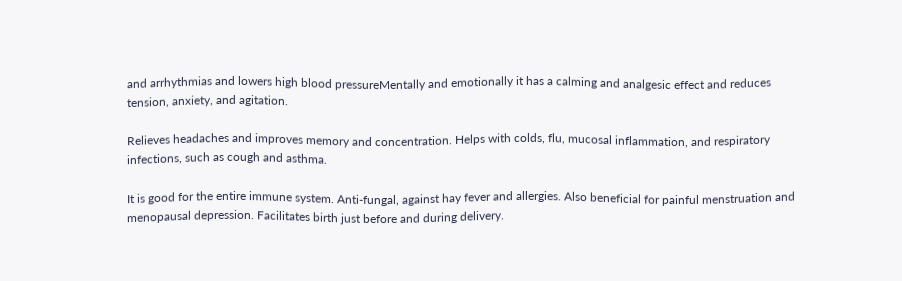and arrhythmias and lowers high blood pressureMentally and emotionally it has a calming and analgesic effect and reduces tension, anxiety, and agitation.

Relieves headaches and improves memory and concentration. Helps with colds, flu, mucosal inflammation, and respiratory infections, such as cough and asthma.

It is good for the entire immune system. Anti-fungal, against hay fever and allergies. Also beneficial for painful menstruation and menopausal depression. Facilitates birth just before and during delivery.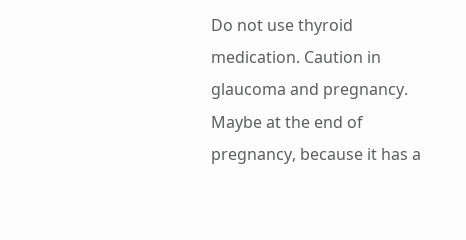Do not use thyroid medication. Caution in glaucoma and pregnancy. Maybe at the end of pregnancy, because it has a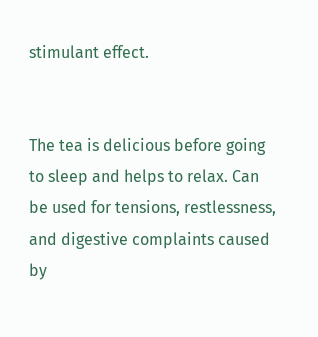stimulant effect.


The tea is delicious before going to sleep and helps to relax. Can be used for tensions, restlessness, and digestive complaints caused by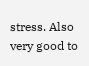stress. Also very good to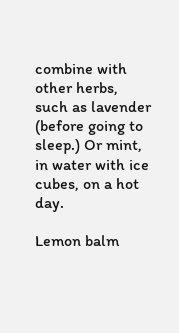combine with other herbs, such as lavender (before going to sleep.) Or mint, in water with ice cubes, on a hot day.

Lemon balm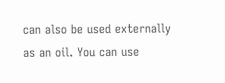can also be used externally as an oil. You can use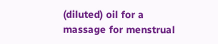(diluted) oil for a massage for menstrual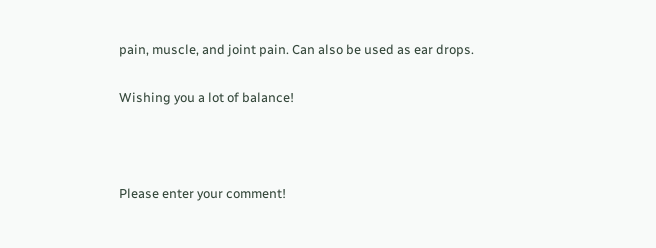pain, muscle, and joint pain. Can also be used as ear drops.

Wishing you a lot of balance!



Please enter your comment!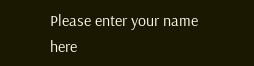Please enter your name here